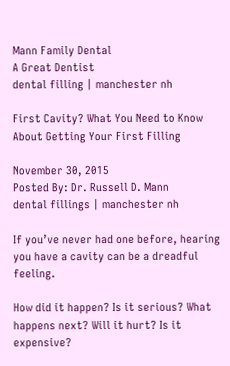Mann Family Dental
A Great Dentist
dental filling | manchester nh

First Cavity? What You Need to Know About Getting Your First Filling

November 30, 2015
Posted By: Dr. Russell D. Mann
dental fillings | manchester nh

If you’ve never had one before, hearing you have a cavity can be a dreadful feeling.

How did it happen? Is it serious? What happens next? Will it hurt? Is it expensive?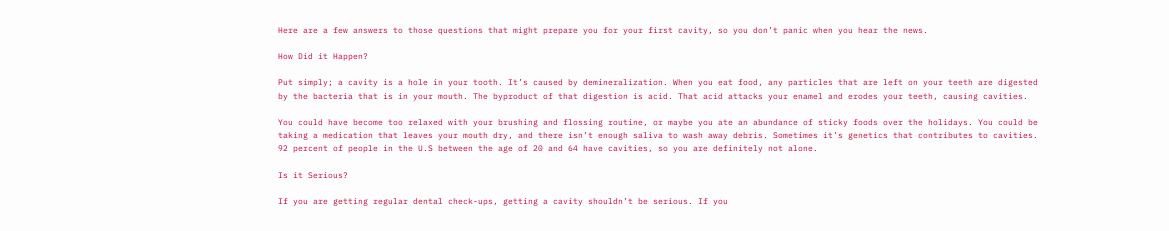Here are a few answers to those questions that might prepare you for your first cavity, so you don’t panic when you hear the news.

How Did it Happen?

Put simply; a cavity is a hole in your tooth. It’s caused by demineralization. When you eat food, any particles that are left on your teeth are digested by the bacteria that is in your mouth. The byproduct of that digestion is acid. That acid attacks your enamel and erodes your teeth, causing cavities.

You could have become too relaxed with your brushing and flossing routine, or maybe you ate an abundance of sticky foods over the holidays. You could be taking a medication that leaves your mouth dry, and there isn’t enough saliva to wash away debris. Sometimes it’s genetics that contributes to cavities. 92 percent of people in the U.S between the age of 20 and 64 have cavities, so you are definitely not alone.

Is it Serious?

If you are getting regular dental check-ups, getting a cavity shouldn’t be serious. If you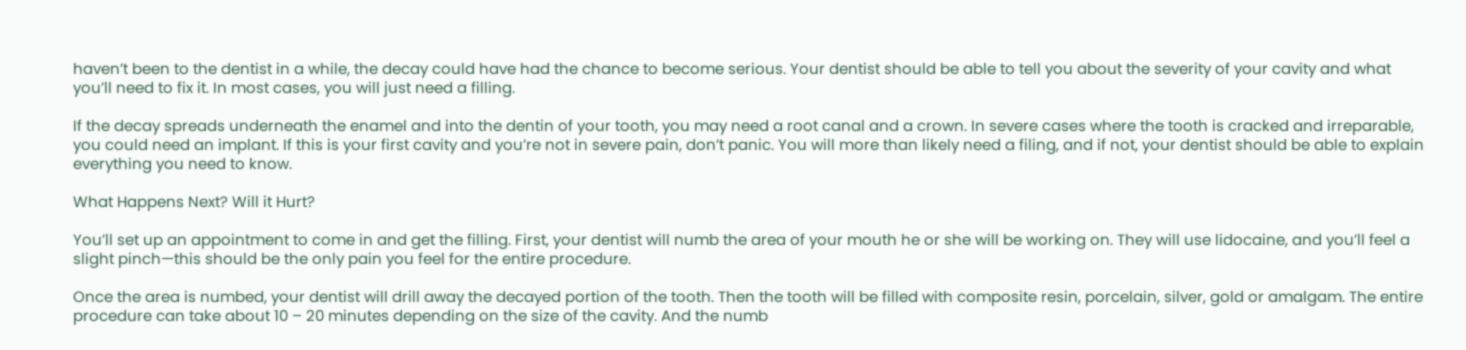haven’t been to the dentist in a while, the decay could have had the chance to become serious. Your dentist should be able to tell you about the severity of your cavity and what you’ll need to fix it. In most cases, you will just need a filling.

If the decay spreads underneath the enamel and into the dentin of your tooth, you may need a root canal and a crown. In severe cases where the tooth is cracked and irreparable, you could need an implant. If this is your first cavity and you’re not in severe pain, don’t panic. You will more than likely need a filing, and if not, your dentist should be able to explain everything you need to know.

What Happens Next? Will it Hurt?

You’ll set up an appointment to come in and get the filling. First, your dentist will numb the area of your mouth he or she will be working on. They will use lidocaine, and you’ll feel a slight pinch—this should be the only pain you feel for the entire procedure.

Once the area is numbed, your dentist will drill away the decayed portion of the tooth. Then the tooth will be filled with composite resin, porcelain, silver, gold or amalgam. The entire procedure can take about 10 – 20 minutes depending on the size of the cavity. And the numb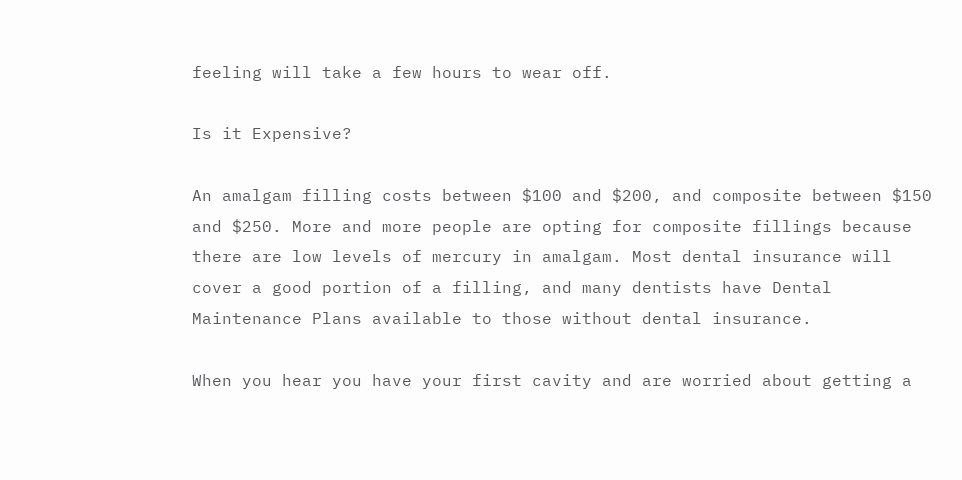feeling will take a few hours to wear off.

Is it Expensive?

An amalgam filling costs between $100 and $200, and composite between $150 and $250. More and more people are opting for composite fillings because there are low levels of mercury in amalgam. Most dental insurance will cover a good portion of a filling, and many dentists have Dental Maintenance Plans available to those without dental insurance.

When you hear you have your first cavity and are worried about getting a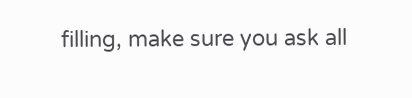filling, make sure you ask all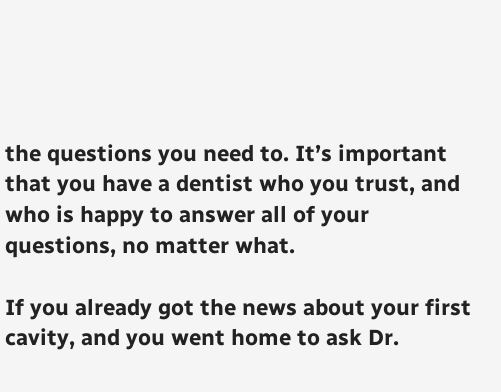the questions you need to. It’s important that you have a dentist who you trust, and who is happy to answer all of your questions, no matter what.

If you already got the news about your first cavity, and you went home to ask Dr.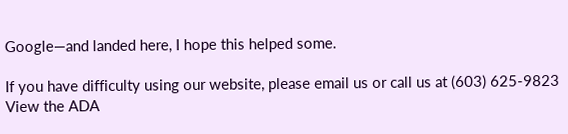Google—and landed here, I hope this helped some.

If you have difficulty using our website, please email us or call us at (603) 625-9823
View the ADA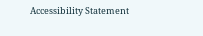Accessibility Statement